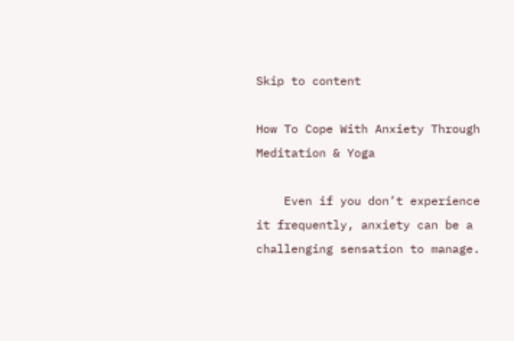Skip to content

How To Cope With Anxiety Through Meditation & Yoga

    Even if you don’t experience it frequently, anxiety can be a challenging sensation to manage.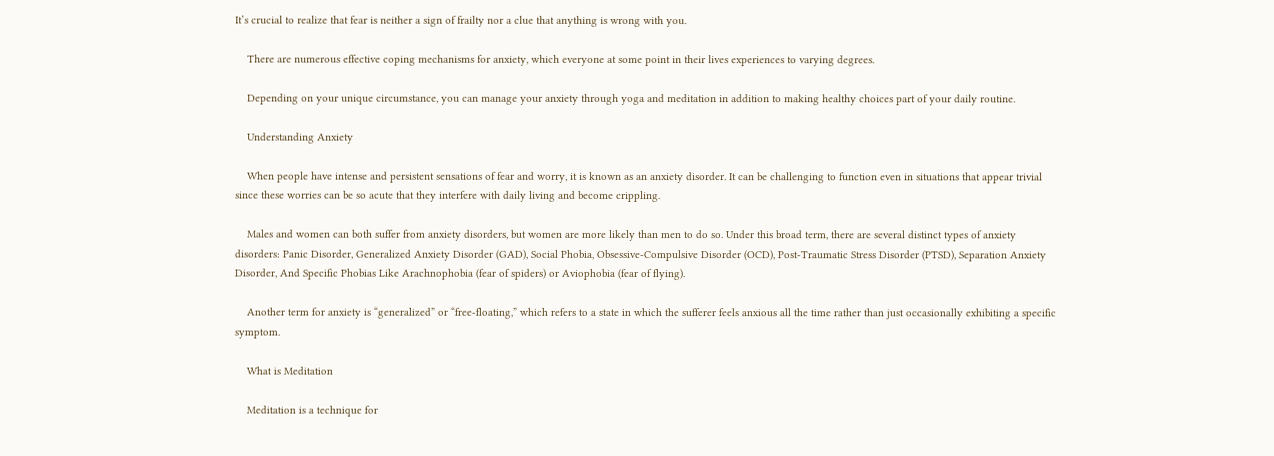It’s crucial to realize that fear is neither a sign of frailty nor a clue that anything is wrong with you.

    There are numerous effective coping mechanisms for anxiety, which everyone at some point in their lives experiences to varying degrees.

    Depending on your unique circumstance, you can manage your anxiety through yoga and meditation in addition to making healthy choices part of your daily routine.

    Understanding Anxiety

    When people have intense and persistent sensations of fear and worry, it is known as an anxiety disorder. It can be challenging to function even in situations that appear trivial since these worries can be so acute that they interfere with daily living and become crippling.

    Males and women can both suffer from anxiety disorders, but women are more likely than men to do so. Under this broad term, there are several distinct types of anxiety disorders: Panic Disorder, Generalized Anxiety Disorder (GAD), Social Phobia, Obsessive-Compulsive Disorder (OCD), Post-Traumatic Stress Disorder (PTSD), Separation Anxiety Disorder, And Specific Phobias Like Arachnophobia (fear of spiders) or Aviophobia (fear of flying).

    Another term for anxiety is “generalized” or “free-floating,” which refers to a state in which the sufferer feels anxious all the time rather than just occasionally exhibiting a specific symptom.

    What is Meditation

    Meditation is a technique for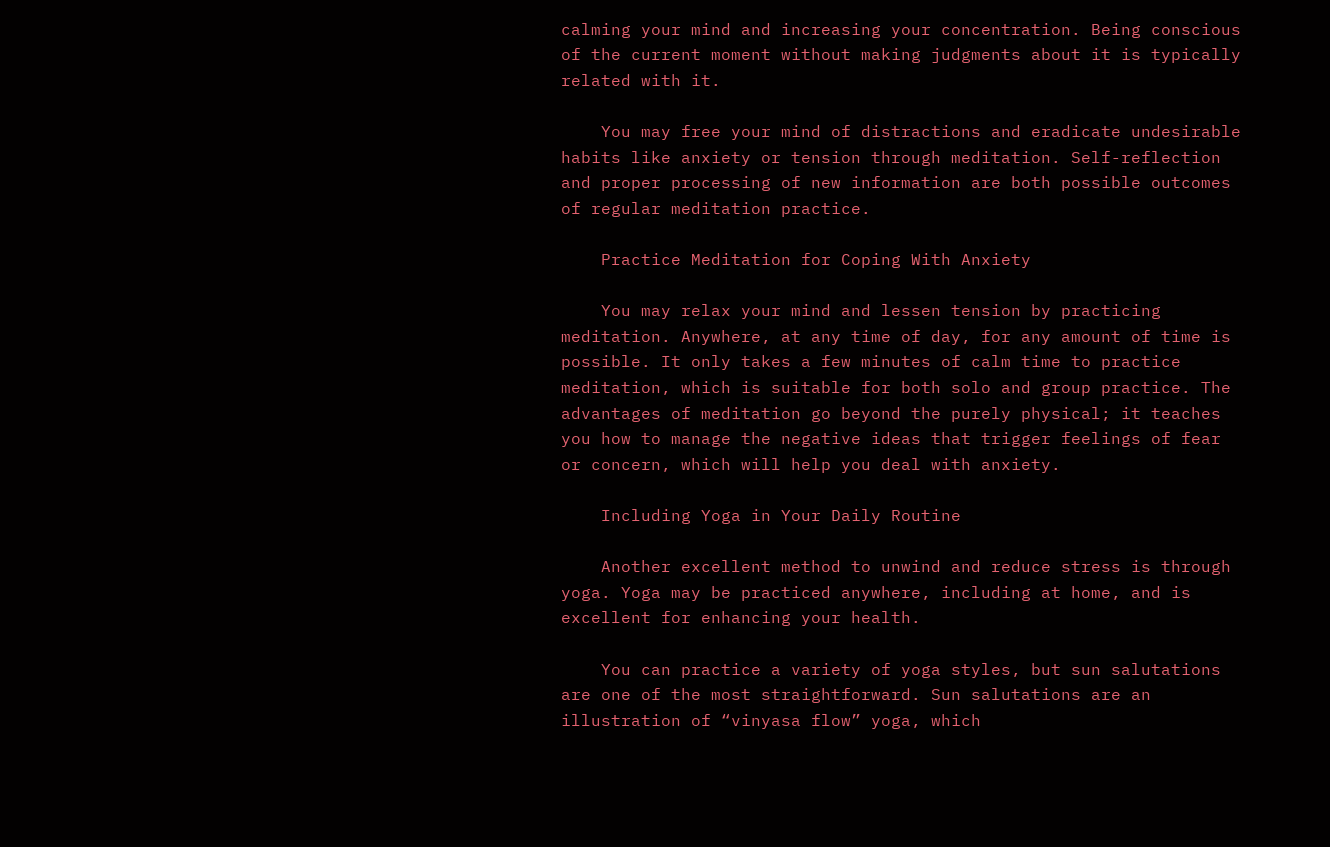calming your mind and increasing your concentration. Being conscious of the current moment without making judgments about it is typically related with it.

    You may free your mind of distractions and eradicate undesirable habits like anxiety or tension through meditation. Self-reflection and proper processing of new information are both possible outcomes of regular meditation practice.

    Practice Meditation for Coping With Anxiety

    You may relax your mind and lessen tension by practicing meditation. Anywhere, at any time of day, for any amount of time is possible. It only takes a few minutes of calm time to practice meditation, which is suitable for both solo and group practice. The advantages of meditation go beyond the purely physical; it teaches you how to manage the negative ideas that trigger feelings of fear or concern, which will help you deal with anxiety.

    Including Yoga in Your Daily Routine

    Another excellent method to unwind and reduce stress is through yoga. Yoga may be practiced anywhere, including at home, and is excellent for enhancing your health.

    You can practice a variety of yoga styles, but sun salutations are one of the most straightforward. Sun salutations are an illustration of “vinyasa flow” yoga, which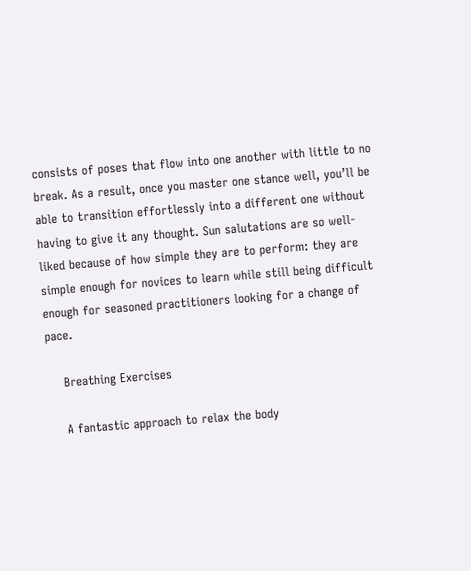consists of poses that flow into one another with little to no break. As a result, once you master one stance well, you’ll be able to transition effortlessly into a different one without having to give it any thought. Sun salutations are so well-liked because of how simple they are to perform: they are simple enough for novices to learn while still being difficult enough for seasoned practitioners looking for a change of pace.

    Breathing Exercises

    A fantastic approach to relax the body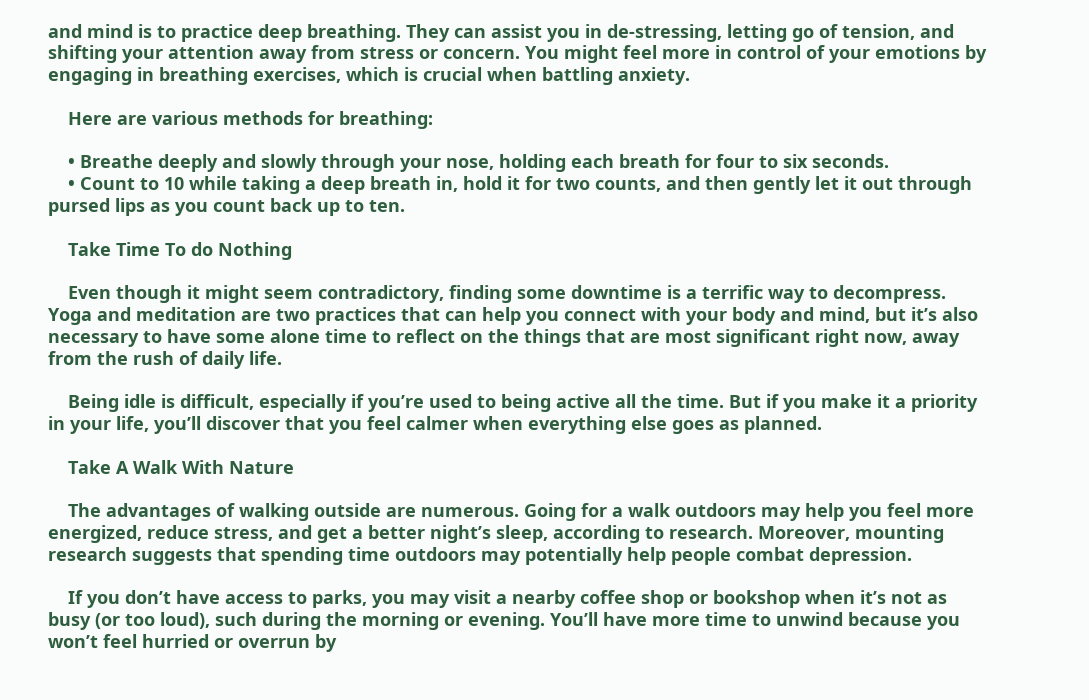and mind is to practice deep breathing. They can assist you in de-stressing, letting go of tension, and shifting your attention away from stress or concern. You might feel more in control of your emotions by engaging in breathing exercises, which is crucial when battling anxiety.

    Here are various methods for breathing:

    • Breathe deeply and slowly through your nose, holding each breath for four to six seconds.
    • Count to 10 while taking a deep breath in, hold it for two counts, and then gently let it out through pursed lips as you count back up to ten.

    Take Time To do Nothing

    Even though it might seem contradictory, finding some downtime is a terrific way to decompress. Yoga and meditation are two practices that can help you connect with your body and mind, but it’s also necessary to have some alone time to reflect on the things that are most significant right now, away from the rush of daily life.

    Being idle is difficult, especially if you’re used to being active all the time. But if you make it a priority in your life, you’ll discover that you feel calmer when everything else goes as planned.

    Take A Walk With Nature

    The advantages of walking outside are numerous. Going for a walk outdoors may help you feel more energized, reduce stress, and get a better night’s sleep, according to research. Moreover, mounting research suggests that spending time outdoors may potentially help people combat depression.

    If you don’t have access to parks, you may visit a nearby coffee shop or bookshop when it’s not as busy (or too loud), such during the morning or evening. You’ll have more time to unwind because you won’t feel hurried or overrun by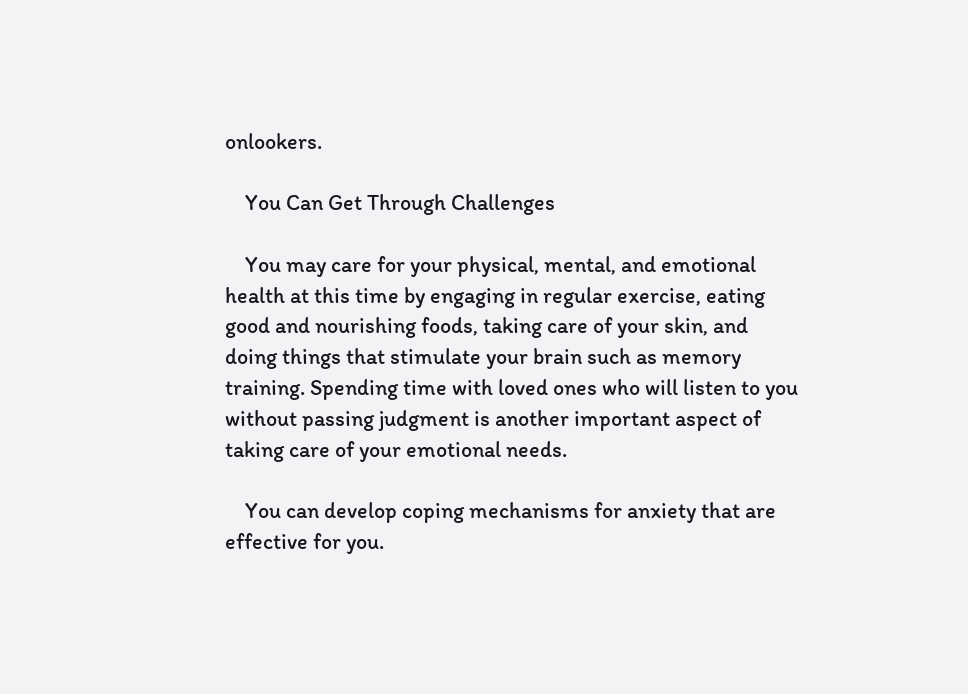onlookers.

    You Can Get Through Challenges

    You may care for your physical, mental, and emotional health at this time by engaging in regular exercise, eating good and nourishing foods, taking care of your skin, and doing things that stimulate your brain such as memory training. Spending time with loved ones who will listen to you without passing judgment is another important aspect of taking care of your emotional needs.

    You can develop coping mechanisms for anxiety that are effective for you.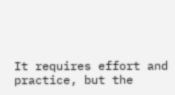It requires effort and practice, but the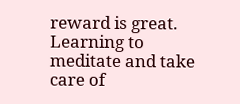reward is great. Learning to meditate and take care of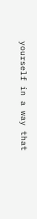yourself in a way that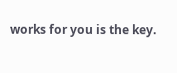works for you is the key.